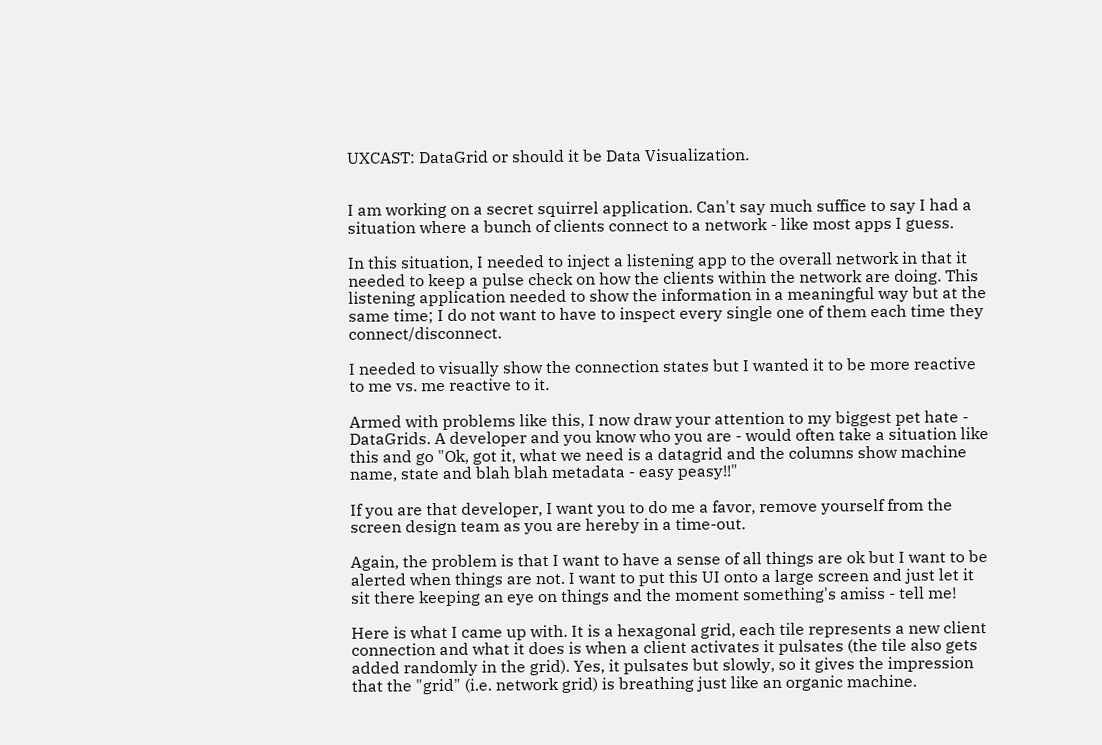UXCAST: DataGrid or should it be Data Visualization.


I am working on a secret squirrel application. Can't say much suffice to say I had a situation where a bunch of clients connect to a network - like most apps I guess.

In this situation, I needed to inject a listening app to the overall network in that it needed to keep a pulse check on how the clients within the network are doing. This listening application needed to show the information in a meaningful way but at the same time; I do not want to have to inspect every single one of them each time they connect/disconnect.

I needed to visually show the connection states but I wanted it to be more reactive to me vs. me reactive to it.

Armed with problems like this, I now draw your attention to my biggest pet hate - DataGrids. A developer and you know who you are - would often take a situation like this and go "Ok, got it, what we need is a datagrid and the columns show machine name, state and blah blah metadata - easy peasy!!"

If you are that developer, I want you to do me a favor, remove yourself from the screen design team as you are hereby in a time-out.

Again, the problem is that I want to have a sense of all things are ok but I want to be alerted when things are not. I want to put this UI onto a large screen and just let it sit there keeping an eye on things and the moment something's amiss - tell me!

Here is what I came up with. It is a hexagonal grid, each tile represents a new client connection and what it does is when a client activates it pulsates (the tile also gets added randomly in the grid). Yes, it pulsates but slowly, so it gives the impression that the "grid" (i.e. network grid) is breathing just like an organic machine.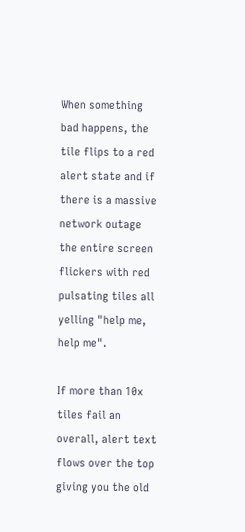When something bad happens, the tile flips to a red alert state and if there is a massive network outage the entire screen flickers with red pulsating tiles all yelling "help me, help me".

If more than 10x tiles fail an overall, alert text flows over the top giving you the old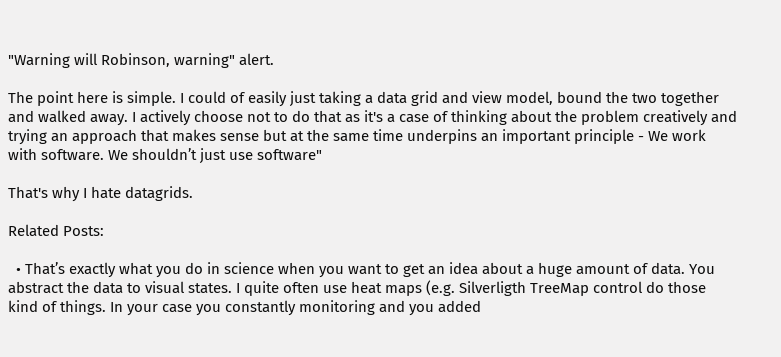"Warning will Robinson, warning" alert.

The point here is simple. I could of easily just taking a data grid and view model, bound the two together and walked away. I actively choose not to do that as it's a case of thinking about the problem creatively and trying an approach that makes sense but at the same time underpins an important principle - We work with software. We shouldn’t just use software"

That's why I hate datagrids.

Related Posts:

  • That’s exactly what you do in science when you want to get an idea about a huge amount of data. You abstract the data to visual states. I quite often use heat maps (e.g. Silverligth TreeMap control do those kind of things. In your case you constantly monitoring and you added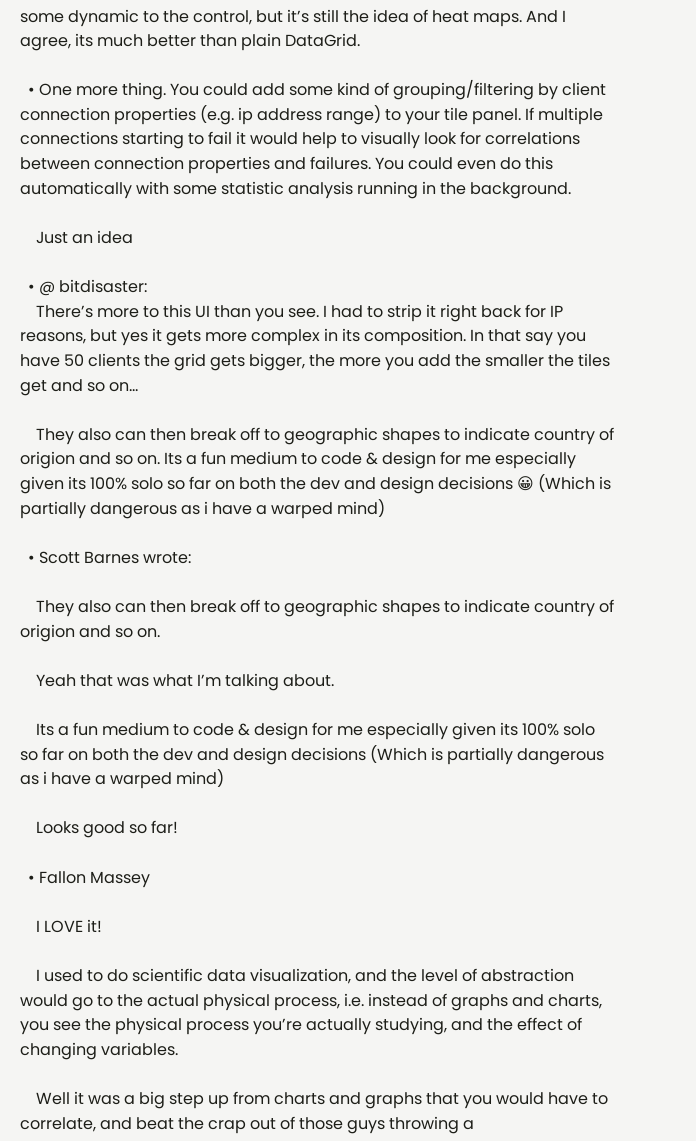some dynamic to the control, but it’s still the idea of heat maps. And I agree, its much better than plain DataGrid.

  • One more thing. You could add some kind of grouping/filtering by client connection properties (e.g. ip address range) to your tile panel. If multiple connections starting to fail it would help to visually look for correlations between connection properties and failures. You could even do this automatically with some statistic analysis running in the background.

    Just an idea

  • @ bitdisaster:
    There’s more to this UI than you see. I had to strip it right back for IP reasons, but yes it gets more complex in its composition. In that say you have 50 clients the grid gets bigger, the more you add the smaller the tiles get and so on…

    They also can then break off to geographic shapes to indicate country of origion and so on. Its a fun medium to code & design for me especially given its 100% solo so far on both the dev and design decisions 😀 (Which is partially dangerous as i have a warped mind)

  • Scott Barnes wrote:

    They also can then break off to geographic shapes to indicate country of origion and so on.

    Yeah that was what I’m talking about.

    Its a fun medium to code & design for me especially given its 100% solo so far on both the dev and design decisions (Which is partially dangerous as i have a warped mind)

    Looks good so far!

  • Fallon Massey

    I LOVE it!

    I used to do scientific data visualization, and the level of abstraction would go to the actual physical process, i.e. instead of graphs and charts, you see the physical process you’re actually studying, and the effect of changing variables.

    Well it was a big step up from charts and graphs that you would have to correlate, and beat the crap out of those guys throwing a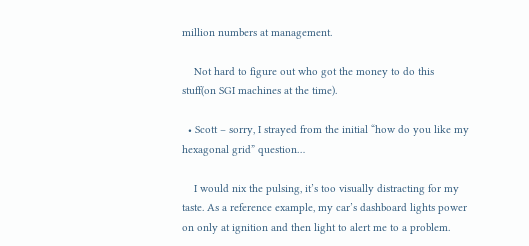million numbers at management.

    Not hard to figure out who got the money to do this stuff(on SGI machines at the time).

  • Scott – sorry, I strayed from the initial “how do you like my hexagonal grid” question…

    I would nix the pulsing, it’s too visually distracting for my taste. As a reference example, my car’s dashboard lights power on only at ignition and then light to alert me to a problem.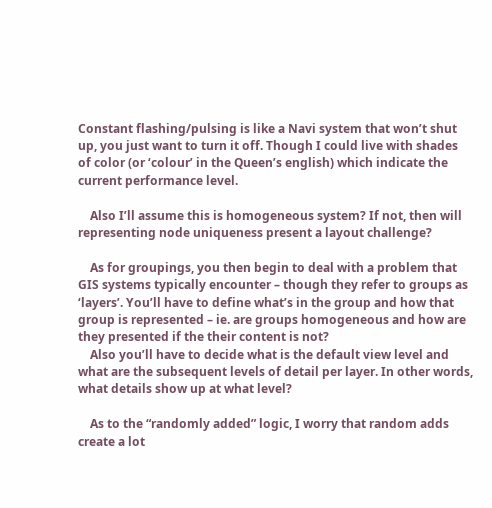Constant flashing/pulsing is like a Navi system that won’t shut up, you just want to turn it off. Though I could live with shades of color (or ‘colour’ in the Queen’s english) which indicate the current performance level.

    Also I’ll assume this is homogeneous system? If not, then will representing node uniqueness present a layout challenge?

    As for groupings, you then begin to deal with a problem that GIS systems typically encounter – though they refer to groups as ‘layers’. You’ll have to define what’s in the group and how that group is represented – ie. are groups homogeneous and how are they presented if the their content is not?
    Also you’ll have to decide what is the default view level and what are the subsequent levels of detail per layer. In other words, what details show up at what level?

    As to the “randomly added” logic, I worry that random adds create a lot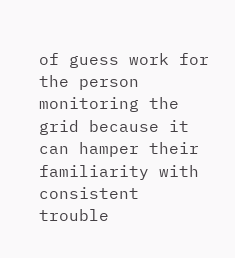of guess work for the person monitoring the grid because it can hamper their familiarity with consistent trouble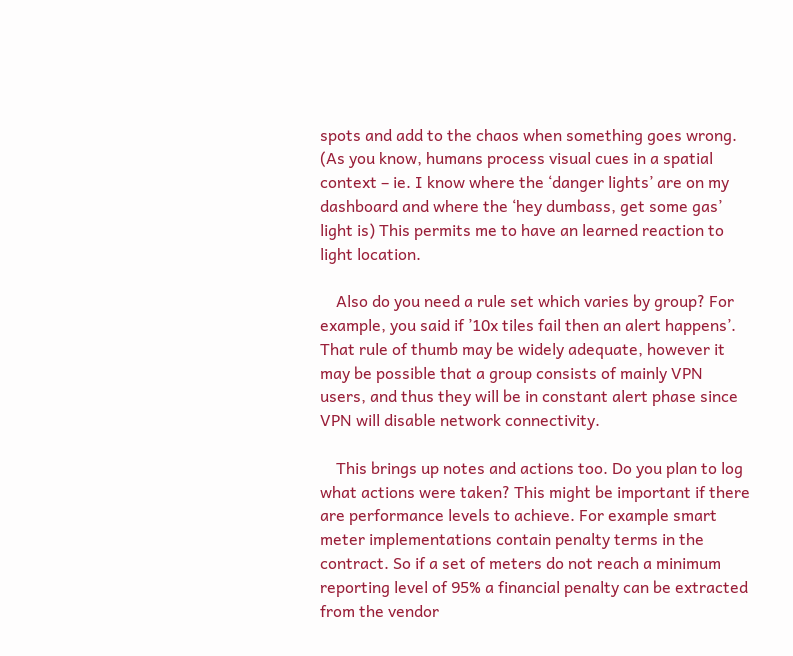spots and add to the chaos when something goes wrong. (As you know, humans process visual cues in a spatial context – ie. I know where the ‘danger lights’ are on my dashboard and where the ‘hey dumbass, get some gas’ light is) This permits me to have an learned reaction to light location.

    Also do you need a rule set which varies by group? For example, you said if ’10x tiles fail then an alert happens’. That rule of thumb may be widely adequate, however it may be possible that a group consists of mainly VPN users, and thus they will be in constant alert phase since VPN will disable network connectivity.

    This brings up notes and actions too. Do you plan to log what actions were taken? This might be important if there are performance levels to achieve. For example smart meter implementations contain penalty terms in the contract. So if a set of meters do not reach a minimum reporting level of 95% a financial penalty can be extracted from the vendor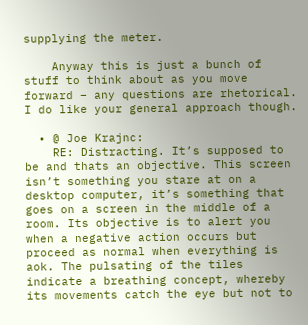supplying the meter.

    Anyway this is just a bunch of stuff to think about as you move forward – any questions are rhetorical. I do like your general approach though.

  • @ Joe Krajnc:
    RE: Distracting. It’s supposed to be and thats an objective. This screen isn’t something you stare at on a desktop computer, it’s something that goes on a screen in the middle of a room. Its objective is to alert you when a negative action occurs but proceed as normal when everything is aok. The pulsating of the tiles indicate a breathing concept, whereby its movements catch the eye but not to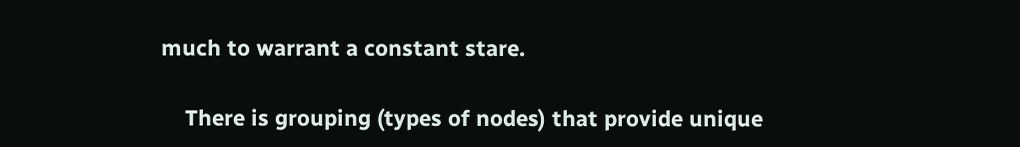much to warrant a constant stare.

    There is grouping (types of nodes) that provide unique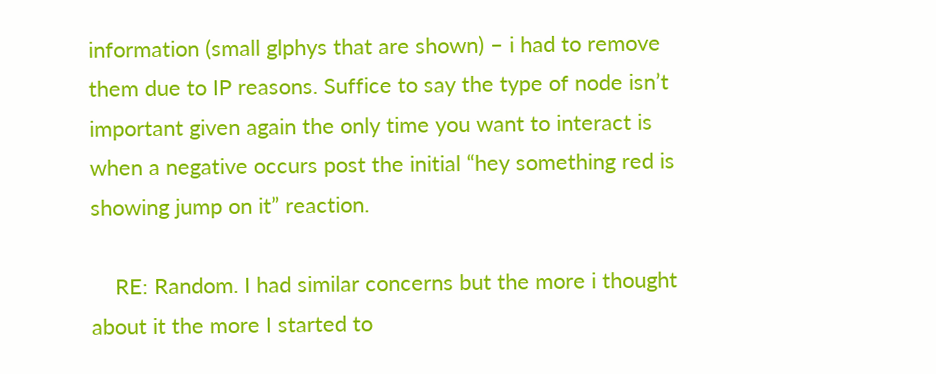information (small glphys that are shown) – i had to remove them due to IP reasons. Suffice to say the type of node isn’t important given again the only time you want to interact is when a negative occurs post the initial “hey something red is showing jump on it” reaction.

    RE: Random. I had similar concerns but the more i thought about it the more I started to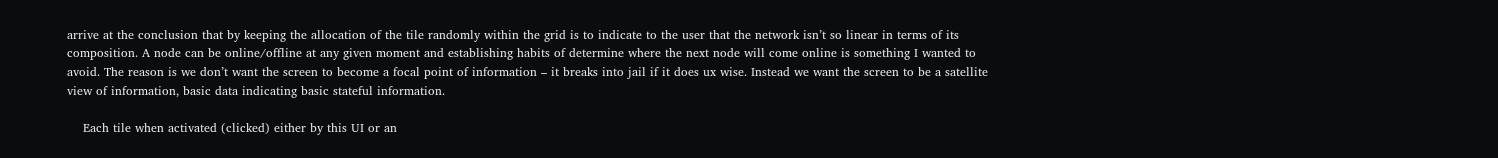arrive at the conclusion that by keeping the allocation of the tile randomly within the grid is to indicate to the user that the network isn’t so linear in terms of its composition. A node can be online/offline at any given moment and establishing habits of determine where the next node will come online is something I wanted to avoid. The reason is we don’t want the screen to become a focal point of information – it breaks into jail if it does ux wise. Instead we want the screen to be a satellite view of information, basic data indicating basic stateful information.

    Each tile when activated (clicked) either by this UI or an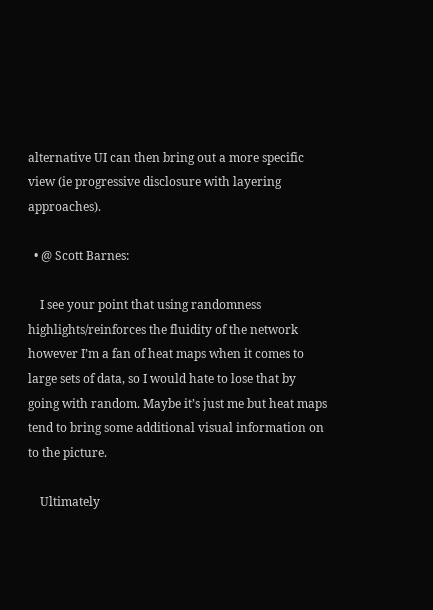alternative UI can then bring out a more specific view (ie progressive disclosure with layering approaches).

  • @ Scott Barnes:

    I see your point that using randomness highlights/reinforces the fluidity of the network however I’m a fan of heat maps when it comes to large sets of data, so I would hate to lose that by going with random. Maybe it’s just me but heat maps tend to bring some additional visual information on to the picture.

    Ultimately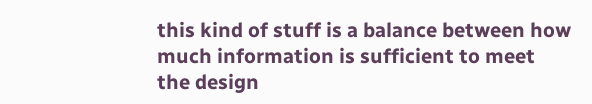this kind of stuff is a balance between how much information is sufficient to meet the design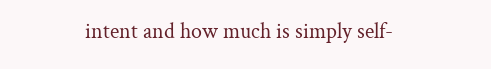intent and how much is simply self-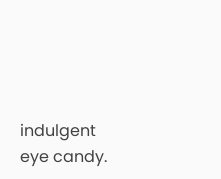indulgent eye candy.